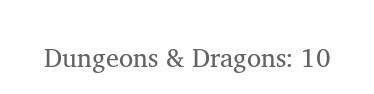Dungeons & Dragons: 10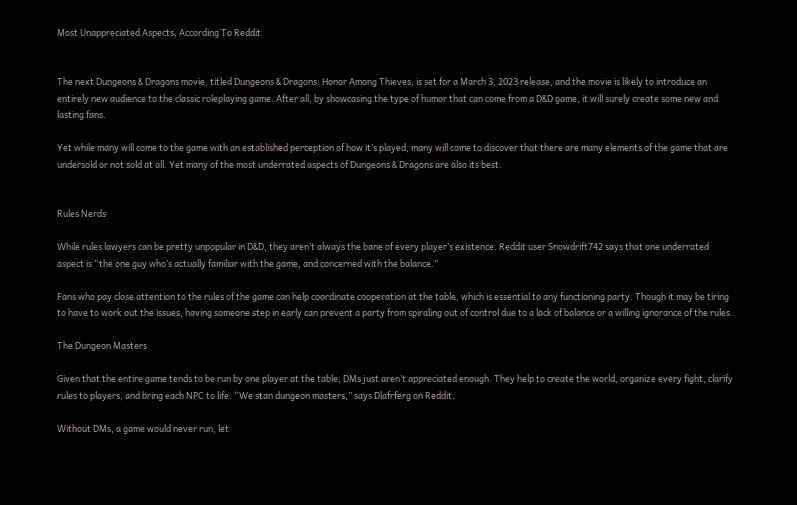Most Unappreciated Aspects, According To Reddit


The next Dungeons & Dragons movie, titled Dungeons & Dragons: Honor Among Thieves, is set for a March 3, 2023 release, and the movie is likely to introduce an entirely new audience to the classic roleplaying game. After all, by showcasing the type of humor that can come from a D&D game, it will surely create some new and lasting fans.

Yet while many will come to the game with an established perception of how it’s played, many will come to discover that there are many elements of the game that are undersold or not sold at all. Yet many of the most underrated aspects of Dungeons & Dragons are also its best.


Rules Nerds

While rules lawyers can be pretty unpopular in D&D, they aren’t always the bane of every player’s existence. Reddit user Snowdrift742 says that one underrated aspect is “the one guy who’s actually familiar with the game, and concerned with the balance.”

Fans who pay close attention to the rules of the game can help coordinate cooperation at the table, which is essential to any functioning party. Though it may be tiring to have to work out the issues, having someone step in early can prevent a party from spiraling out of control due to a lack of balance or a willing ignorance of the rules.

The Dungeon Masters

Given that the entire game tends to be run by one player at the table, DMs just aren’t appreciated enough. They help to create the world, organize every fight, clarify rules to players, and bring each NPC to life. “We stan dungeon masters,” says Dlafrferg on Reddit.

Without DMs, a game would never run, let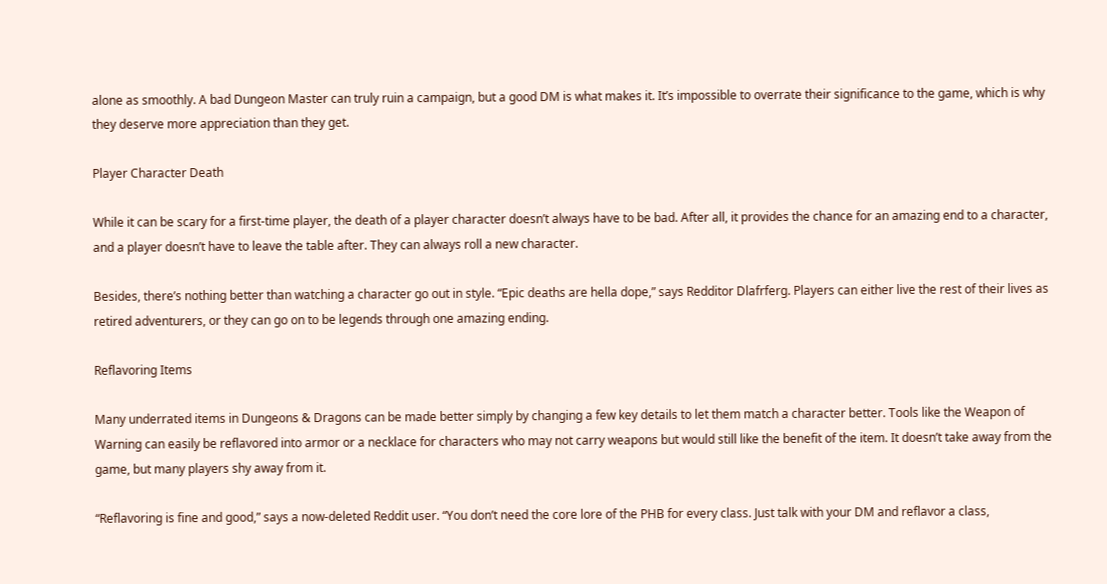alone as smoothly. A bad Dungeon Master can truly ruin a campaign, but a good DM is what makes it. It’s impossible to overrate their significance to the game, which is why they deserve more appreciation than they get.

Player Character Death

While it can be scary for a first-time player, the death of a player character doesn’t always have to be bad. After all, it provides the chance for an amazing end to a character, and a player doesn’t have to leave the table after. They can always roll a new character.

Besides, there’s nothing better than watching a character go out in style. “Epic deaths are hella dope,” says Redditor Dlafrferg. Players can either live the rest of their lives as retired adventurers, or they can go on to be legends through one amazing ending.

Reflavoring Items

Many underrated items in Dungeons & Dragons can be made better simply by changing a few key details to let them match a character better. Tools like the Weapon of Warning can easily be reflavored into armor or a necklace for characters who may not carry weapons but would still like the benefit of the item. It doesn’t take away from the game, but many players shy away from it.

“Reflavoring is fine and good,” says a now-deleted Reddit user. “You don’t need the core lore of the PHB for every class. Just talk with your DM and reflavor a class,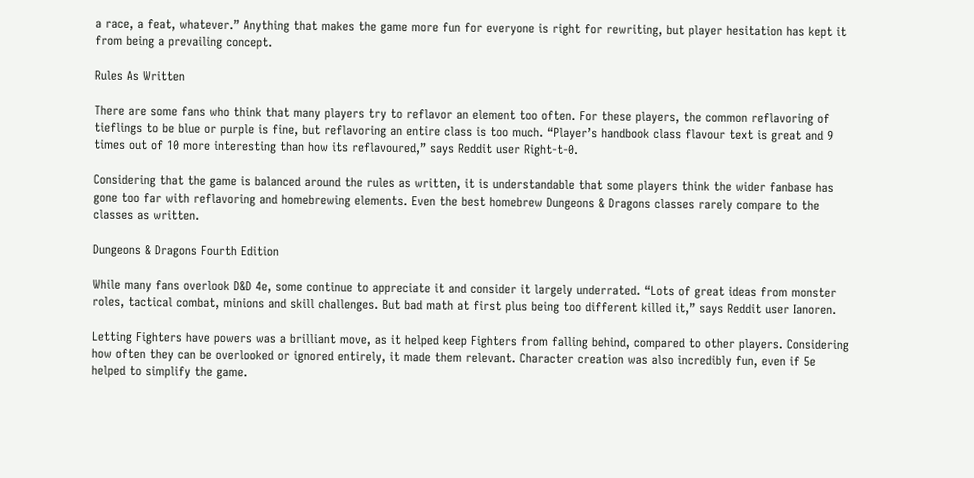a race, a feat, whatever.” Anything that makes the game more fun for everyone is right for rewriting, but player hesitation has kept it from being a prevailing concept.

Rules As Written

There are some fans who think that many players try to reflavor an element too often. For these players, the common reflavoring of tieflings to be blue or purple is fine, but reflavoring an entire class is too much. “Player’s handbook class flavour text is great and 9 times out of 10 more interesting than how its reflavoured,” says Reddit user Right-t-0.

Considering that the game is balanced around the rules as written, it is understandable that some players think the wider fanbase has gone too far with reflavoring and homebrewing elements. Even the best homebrew Dungeons & Dragons classes rarely compare to the classes as written.

Dungeons & Dragons Fourth Edition

While many fans overlook D&D 4e, some continue to appreciate it and consider it largely underrated. “Lots of great ideas from monster roles, tactical combat, minions and skill challenges. But bad math at first plus being too different killed it,” says Reddit user Ianoren.

Letting Fighters have powers was a brilliant move, as it helped keep Fighters from falling behind, compared to other players. Considering how often they can be overlooked or ignored entirely, it made them relevant. Character creation was also incredibly fun, even if 5e helped to simplify the game.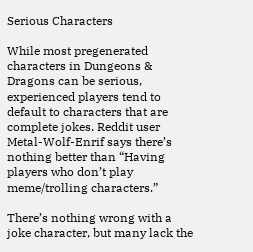Serious Characters

While most pregenerated characters in Dungeons & Dragons can be serious, experienced players tend to default to characters that are complete jokes. Reddit user Metal-Wolf-Enrif says there’s nothing better than “Having players who don’t play meme/trolling characters.”

There’s nothing wrong with a joke character, but many lack the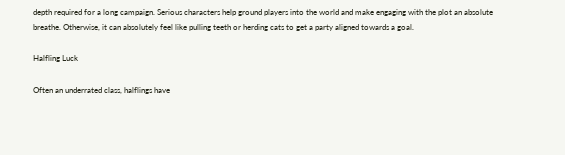depth required for a long campaign. Serious characters help ground players into the world and make engaging with the plot an absolute breathe. Otherwise, it can absolutely feel like pulling teeth or herding cats to get a party aligned towards a goal.

Halfling Luck

Often an underrated class, halflings have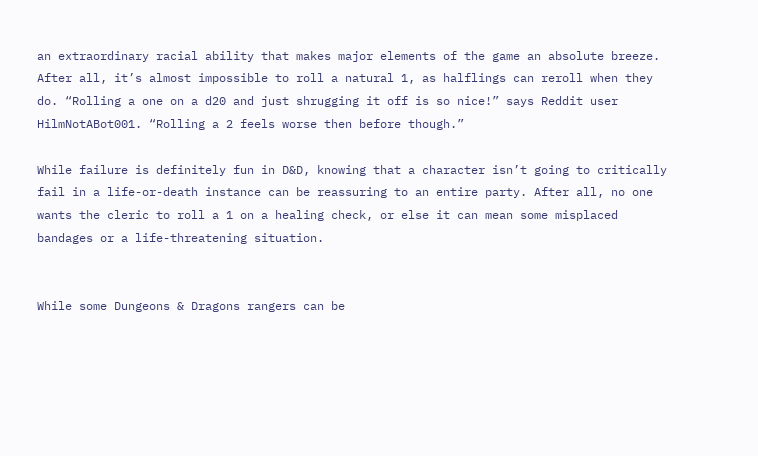an extraordinary racial ability that makes major elements of the game an absolute breeze. After all, it’s almost impossible to roll a natural 1, as halflings can reroll when they do. “Rolling a one on a d20 and just shrugging it off is so nice!” says Reddit user HilmNotABot001. “Rolling a 2 feels worse then before though.”

While failure is definitely fun in D&D, knowing that a character isn’t going to critically fail in a life-or-death instance can be reassuring to an entire party. After all, no one wants the cleric to roll a 1 on a healing check, or else it can mean some misplaced bandages or a life-threatening situation.


While some Dungeons & Dragons rangers can be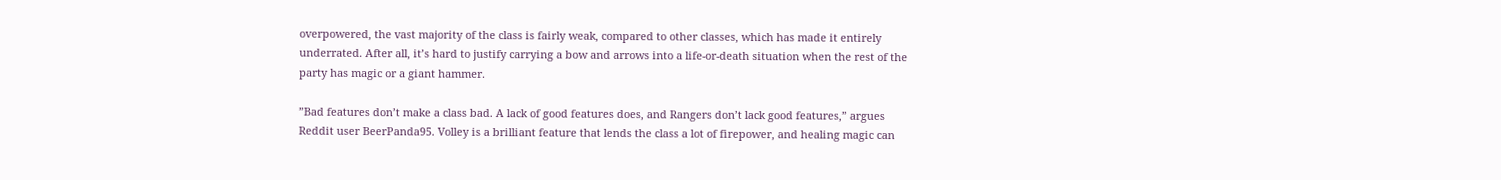overpowered, the vast majority of the class is fairly weak, compared to other classes, which has made it entirely underrated. After all, it’s hard to justify carrying a bow and arrows into a life-or-death situation when the rest of the party has magic or a giant hammer.

”Bad features don’t make a class bad. A lack of good features does, and Rangers don’t lack good features,” argues Reddit user BeerPanda95. Volley is a brilliant feature that lends the class a lot of firepower, and healing magic can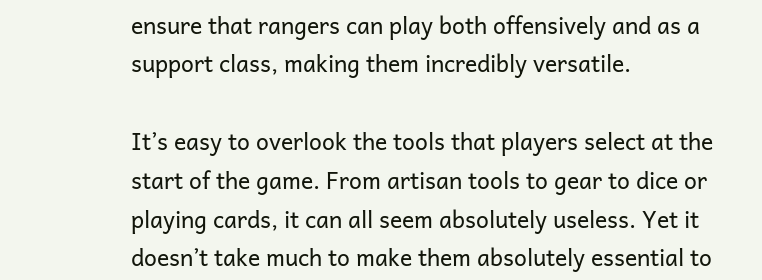ensure that rangers can play both offensively and as a support class, making them incredibly versatile.

It’s easy to overlook the tools that players select at the start of the game. From artisan tools to gear to dice or playing cards, it can all seem absolutely useless. Yet it doesn’t take much to make them absolutely essential to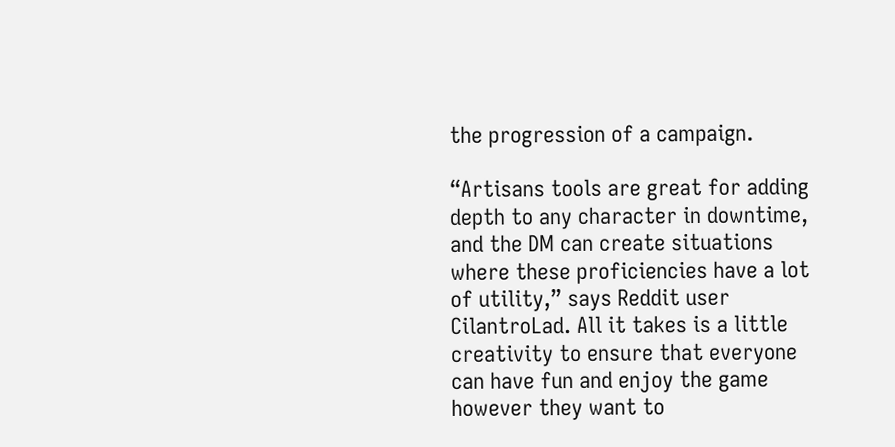the progression of a campaign.

“Artisans tools are great for adding depth to any character in downtime, and the DM can create situations where these proficiencies have a lot of utility,” says Reddit user CilantroLad. All it takes is a little creativity to ensure that everyone can have fun and enjoy the game however they want to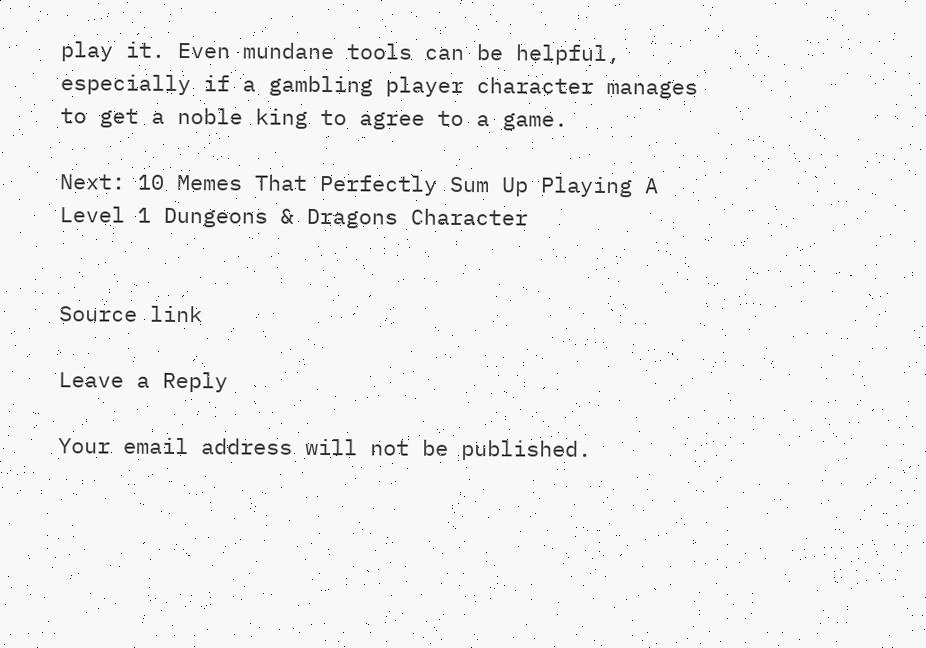play it. Even mundane tools can be helpful, especially if a gambling player character manages to get a noble king to agree to a game.

Next: 10 Memes That Perfectly Sum Up Playing A Level 1 Dungeons & Dragons Character


Source link

Leave a Reply

Your email address will not be published.